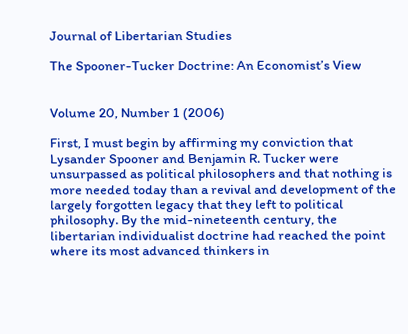Journal of Libertarian Studies

The Spooner-Tucker Doctrine: An Economist’s View


Volume 20, Number 1 (2006)

First, I must begin by affirming my conviction that Lysander Spooner and Benjamin R. Tucker were unsurpassed as political philosophers and that nothing is more needed today than a revival and development of the largely forgotten legacy that they left to political philosophy. By the mid-nineteenth century, the libertarian individualist doctrine had reached the point where its most advanced thinkers in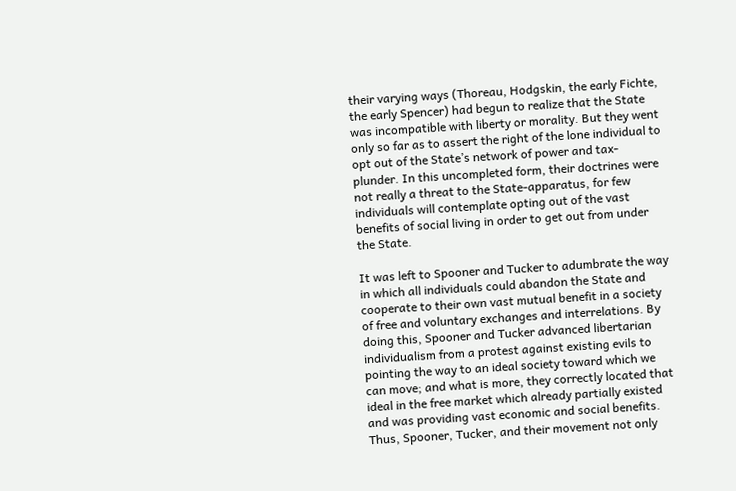their varying ways (Thoreau, Hodgskin, the early Fichte, the early Spencer) had begun to realize that the State was incompatible with liberty or morality. But they went only so far as to assert the right of the lone individual to opt out of the State’s network of power and tax-plunder. In this uncompleted form, their doctrines were not really a threat to the State-apparatus, for few individuals will contemplate opting out of the vast benefits of social living in order to get out from under the State.

It was left to Spooner and Tucker to adumbrate the way in which all individuals could abandon the State and cooperate to their own vast mutual benefit in a society of free and voluntary exchanges and interrelations. By doing this, Spooner and Tucker advanced libertarian individualism from a protest against existing evils to pointing the way to an ideal society toward which we can move; and what is more, they correctly located that ideal in the free market which already partially existed and was providing vast economic and social benefits. Thus, Spooner, Tucker, and their movement not only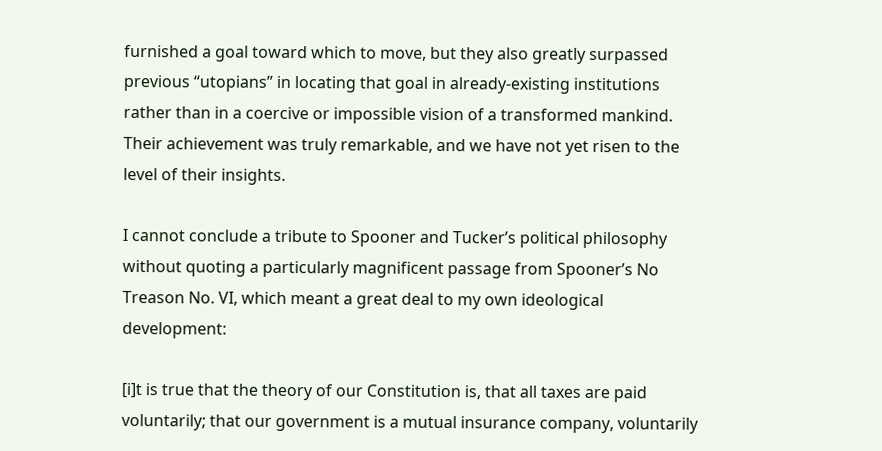furnished a goal toward which to move, but they also greatly surpassed previous “utopians” in locating that goal in already-existing institutions rather than in a coercive or impossible vision of a transformed mankind. Their achievement was truly remarkable, and we have not yet risen to the level of their insights.

I cannot conclude a tribute to Spooner and Tucker’s political philosophy without quoting a particularly magnificent passage from Spooner’s No Treason No. VI, which meant a great deal to my own ideological development:

[i]t is true that the theory of our Constitution is, that all taxes are paid voluntarily; that our government is a mutual insurance company, voluntarily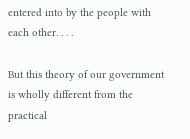entered into by the people with each other. . . .

But this theory of our government is wholly different from the practical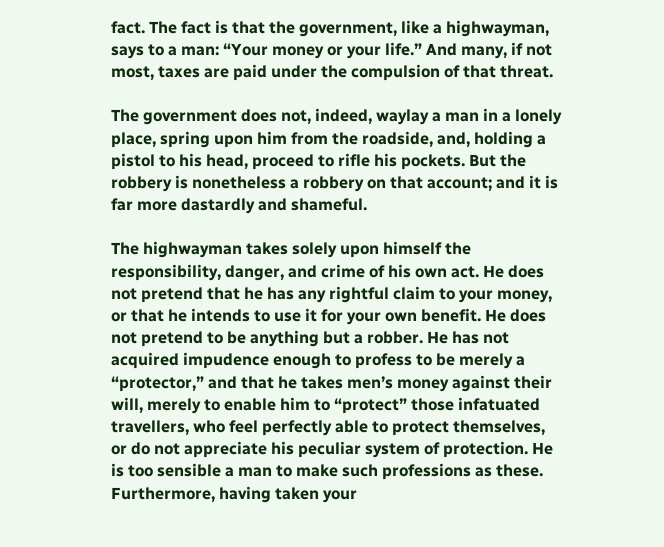fact. The fact is that the government, like a highwayman, says to a man: “Your money or your life.” And many, if not most, taxes are paid under the compulsion of that threat.

The government does not, indeed, waylay a man in a lonely place, spring upon him from the roadside, and, holding a pistol to his head, proceed to rifle his pockets. But the robbery is nonetheless a robbery on that account; and it is far more dastardly and shameful.

The highwayman takes solely upon himself the responsibility, danger, and crime of his own act. He does not pretend that he has any rightful claim to your money, or that he intends to use it for your own benefit. He does not pretend to be anything but a robber. He has not acquired impudence enough to profess to be merely a “protector,” and that he takes men’s money against their will, merely to enable him to “protect” those infatuated travellers, who feel perfectly able to protect themselves, or do not appreciate his peculiar system of protection. He is too sensible a man to make such professions as these. Furthermore, having taken your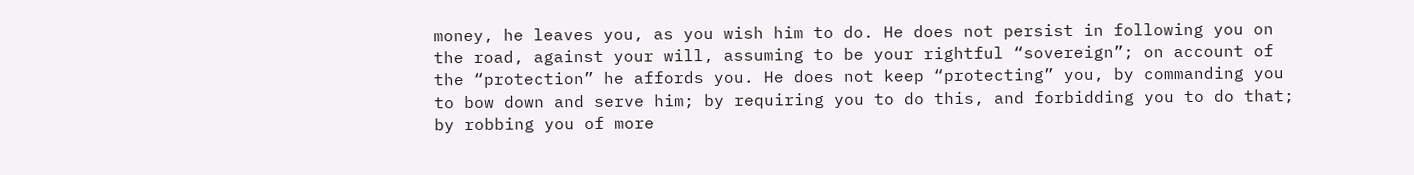money, he leaves you, as you wish him to do. He does not persist in following you on the road, against your will, assuming to be your rightful “sovereign”; on account of the “protection” he affords you. He does not keep “protecting” you, by commanding you to bow down and serve him; by requiring you to do this, and forbidding you to do that; by robbing you of more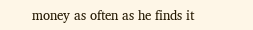money as often as he finds it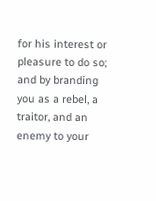for his interest or pleasure to do so; and by branding you as a rebel, a traitor, and an enemy to your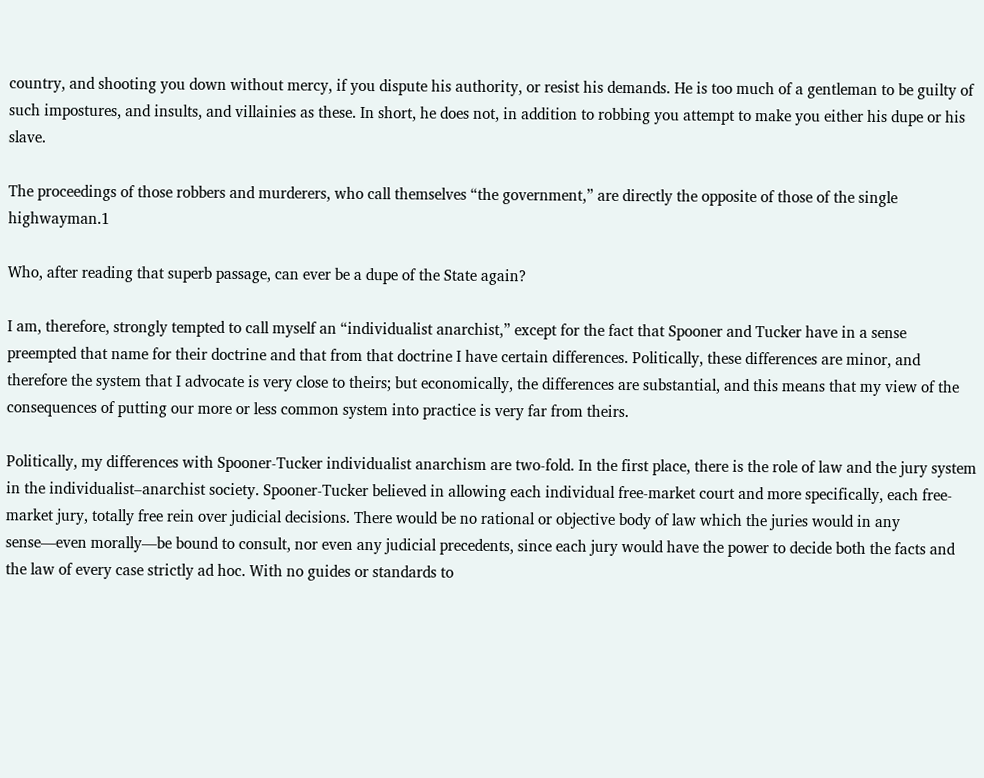country, and shooting you down without mercy, if you dispute his authority, or resist his demands. He is too much of a gentleman to be guilty of such impostures, and insults, and villainies as these. In short, he does not, in addition to robbing you attempt to make you either his dupe or his slave.

The proceedings of those robbers and murderers, who call themselves “the government,” are directly the opposite of those of the single highwayman.1

Who, after reading that superb passage, can ever be a dupe of the State again?

I am, therefore, strongly tempted to call myself an “individualist anarchist,” except for the fact that Spooner and Tucker have in a sense preempted that name for their doctrine and that from that doctrine I have certain differences. Politically, these differences are minor, and therefore the system that I advocate is very close to theirs; but economically, the differences are substantial, and this means that my view of the consequences of putting our more or less common system into practice is very far from theirs.

Politically, my differences with Spooner-Tucker individualist anarchism are two-fold. In the first place, there is the role of law and the jury system in the individualist–anarchist society. Spooner-Tucker believed in allowing each individual free-market court and more specifically, each free-market jury, totally free rein over judicial decisions. There would be no rational or objective body of law which the juries would in any sense—even morally—be bound to consult, nor even any judicial precedents, since each jury would have the power to decide both the facts and the law of every case strictly ad hoc. With no guides or standards to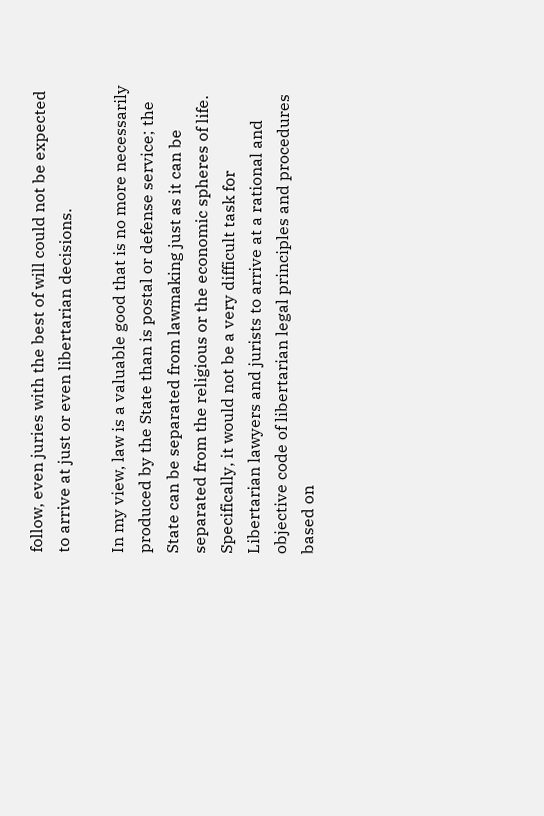follow, even juries with the best of will could not be expected to arrive at just or even libertarian decisions.

In my view, law is a valuable good that is no more necessarily produced by the State than is postal or defense service; the State can be separated from lawmaking just as it can be separated from the religious or the economic spheres of life. Specifically, it would not be a very difficult task for Libertarian lawyers and jurists to arrive at a rational and objective code of libertarian legal principles and procedures based on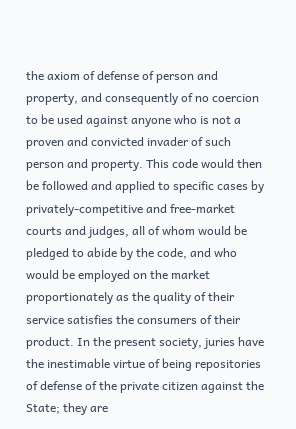the axiom of defense of person and property, and consequently of no coercion to be used against anyone who is not a proven and convicted invader of such person and property. This code would then be followed and applied to specific cases by privately-competitive and free-market courts and judges, all of whom would be pledged to abide by the code, and who would be employed on the market proportionately as the quality of their service satisfies the consumers of their product. In the present society, juries have the inestimable virtue of being repositories of defense of the private citizen against the State; they are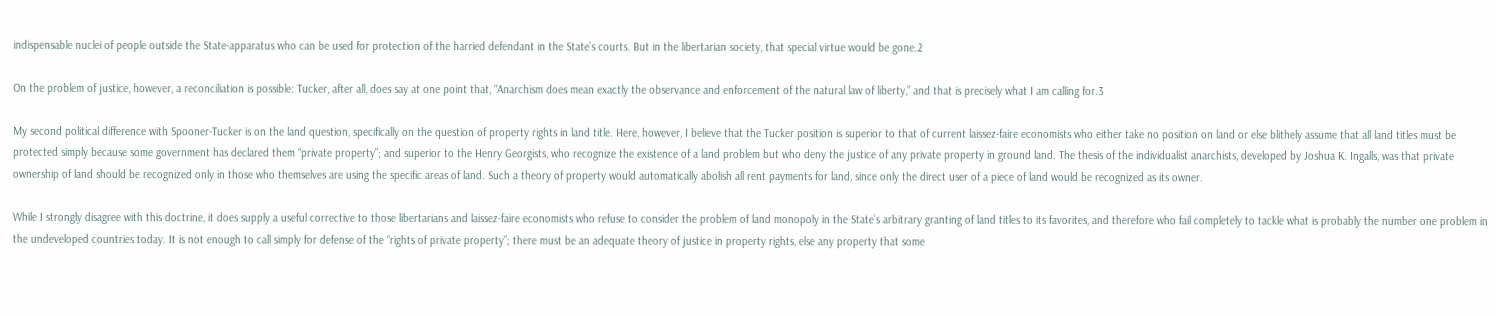indispensable nuclei of people outside the State-apparatus who can be used for protection of the harried defendant in the State’s courts. But in the libertarian society, that special virtue would be gone.2

On the problem of justice, however, a reconciliation is possible: Tucker, after all, does say at one point that, “Anarchism does mean exactly the observance and enforcement of the natural law of liberty,” and that is precisely what I am calling for.3

My second political difference with Spooner-Tucker is on the land question, specifically on the question of property rights in land title. Here, however, I believe that the Tucker position is superior to that of current laissez-faire economists who either take no position on land or else blithely assume that all land titles must be protected simply because some government has declared them “private property”; and superior to the Henry Georgists, who recognize the existence of a land problem but who deny the justice of any private property in ground land. The thesis of the individualist anarchists, developed by Joshua K. Ingalls, was that private ownership of land should be recognized only in those who themselves are using the specific areas of land. Such a theory of property would automatically abolish all rent payments for land, since only the direct user of a piece of land would be recognized as its owner.

While I strongly disagree with this doctrine, it does supply a useful corrective to those libertarians and laissez-faire economists who refuse to consider the problem of land monopoly in the State’s arbitrary granting of land titles to its favorites, and therefore who fail completely to tackle what is probably the number one problem in the undeveloped countries today. It is not enough to call simply for defense of the “rights of private property”; there must be an adequate theory of justice in property rights, else any property that some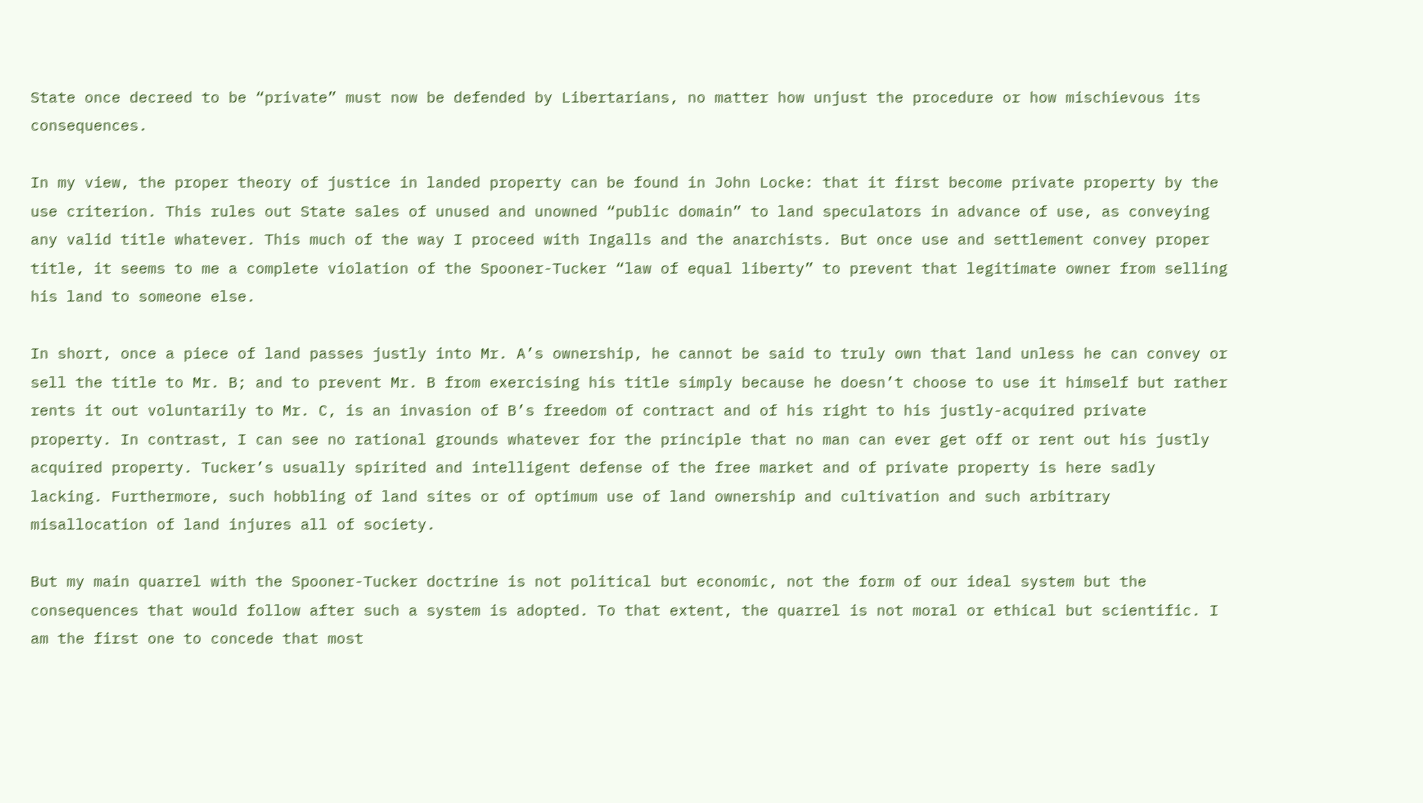State once decreed to be “private” must now be defended by Libertarians, no matter how unjust the procedure or how mischievous its consequences.

In my view, the proper theory of justice in landed property can be found in John Locke: that it first become private property by the use criterion. This rules out State sales of unused and unowned “public domain” to land speculators in advance of use, as conveying any valid title whatever. This much of the way I proceed with Ingalls and the anarchists. But once use and settlement convey proper title, it seems to me a complete violation of the Spooner-Tucker “law of equal liberty” to prevent that legitimate owner from selling his land to someone else.

In short, once a piece of land passes justly into Mr. A’s ownership, he cannot be said to truly own that land unless he can convey or sell the title to Mr. B; and to prevent Mr. B from exercising his title simply because he doesn’t choose to use it himself but rather rents it out voluntarily to Mr. C, is an invasion of B’s freedom of contract and of his right to his justly-acquired private property. In contrast, I can see no rational grounds whatever for the principle that no man can ever get off or rent out his justly acquired property. Tucker’s usually spirited and intelligent defense of the free market and of private property is here sadly lacking. Furthermore, such hobbling of land sites or of optimum use of land ownership and cultivation and such arbitrary misallocation of land injures all of society.

But my main quarrel with the Spooner-Tucker doctrine is not political but economic, not the form of our ideal system but the consequences that would follow after such a system is adopted. To that extent, the quarrel is not moral or ethical but scientific. I am the first one to concede that most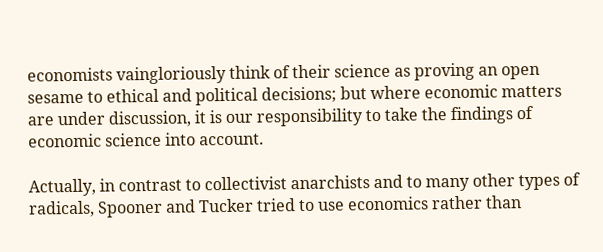economists vaingloriously think of their science as proving an open sesame to ethical and political decisions; but where economic matters are under discussion, it is our responsibility to take the findings of economic science into account.

Actually, in contrast to collectivist anarchists and to many other types of radicals, Spooner and Tucker tried to use economics rather than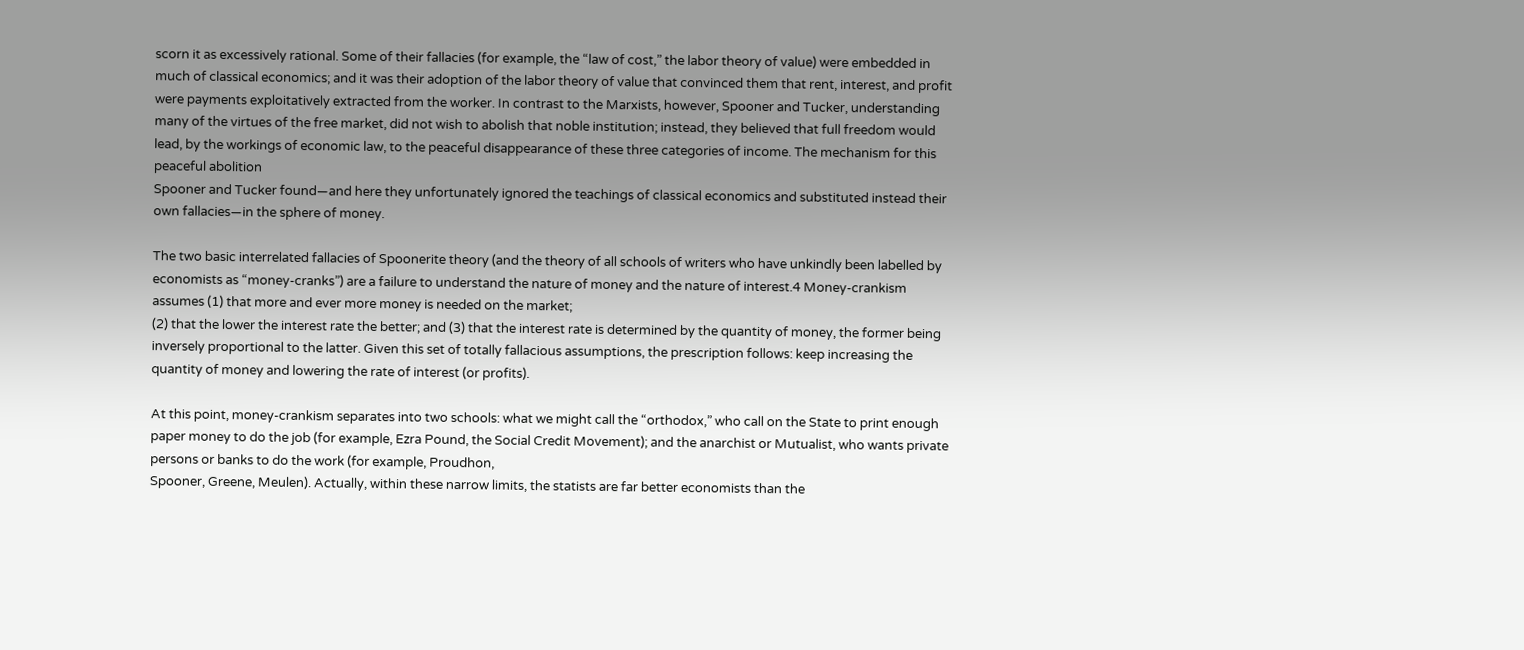scorn it as excessively rational. Some of their fallacies (for example, the “law of cost,” the labor theory of value) were embedded in much of classical economics; and it was their adoption of the labor theory of value that convinced them that rent, interest, and profit were payments exploitatively extracted from the worker. In contrast to the Marxists, however, Spooner and Tucker, understanding many of the virtues of the free market, did not wish to abolish that noble institution; instead, they believed that full freedom would lead, by the workings of economic law, to the peaceful disappearance of these three categories of income. The mechanism for this peaceful abolition
Spooner and Tucker found—and here they unfortunately ignored the teachings of classical economics and substituted instead their own fallacies—in the sphere of money.

The two basic interrelated fallacies of Spoonerite theory (and the theory of all schools of writers who have unkindly been labelled by economists as “money-cranks”) are a failure to understand the nature of money and the nature of interest.4 Money-crankism assumes (1) that more and ever more money is needed on the market;
(2) that the lower the interest rate the better; and (3) that the interest rate is determined by the quantity of money, the former being inversely proportional to the latter. Given this set of totally fallacious assumptions, the prescription follows: keep increasing the quantity of money and lowering the rate of interest (or profits).

At this point, money-crankism separates into two schools: what we might call the “orthodox,” who call on the State to print enough paper money to do the job (for example, Ezra Pound, the Social Credit Movement); and the anarchist or Mutualist, who wants private persons or banks to do the work (for example, Proudhon,
Spooner, Greene, Meulen). Actually, within these narrow limits, the statists are far better economists than the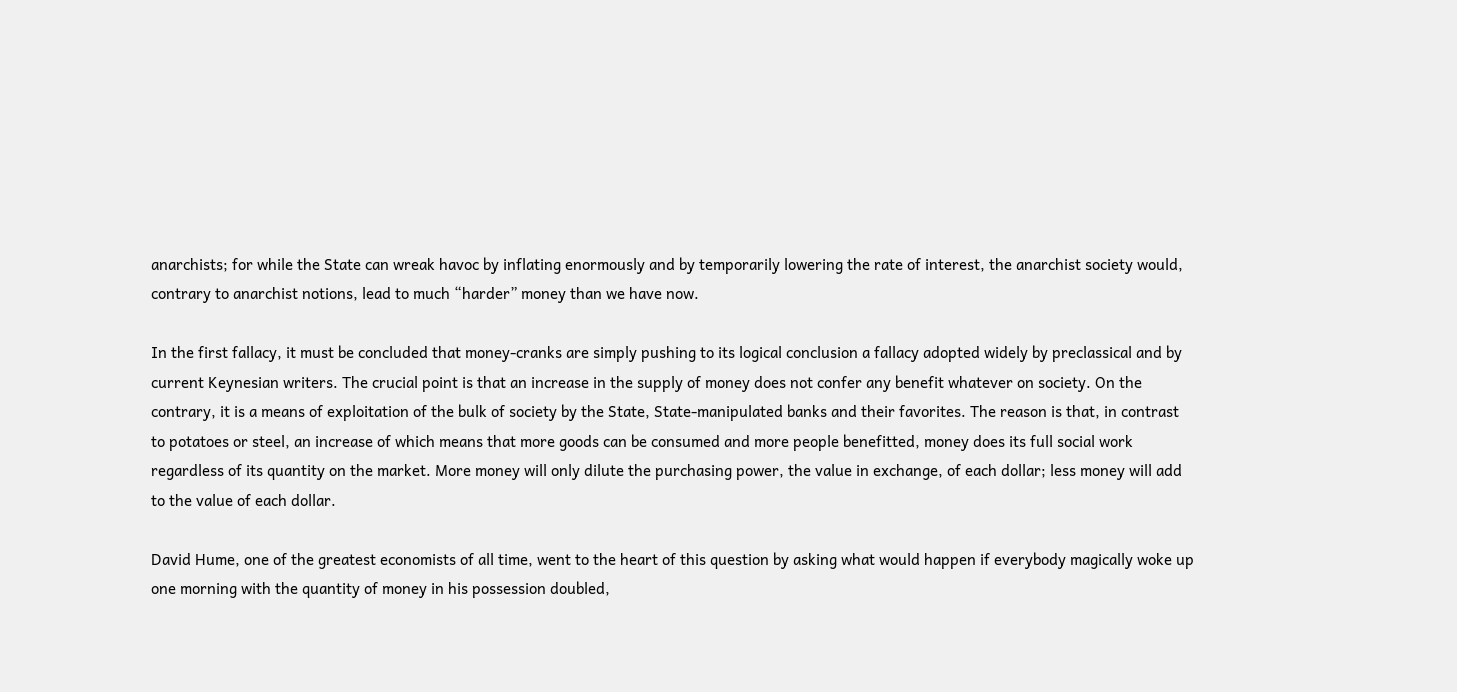anarchists; for while the State can wreak havoc by inflating enormously and by temporarily lowering the rate of interest, the anarchist society would, contrary to anarchist notions, lead to much “harder” money than we have now.

In the first fallacy, it must be concluded that money-cranks are simply pushing to its logical conclusion a fallacy adopted widely by preclassical and by current Keynesian writers. The crucial point is that an increase in the supply of money does not confer any benefit whatever on society. On the contrary, it is a means of exploitation of the bulk of society by the State, State-manipulated banks and their favorites. The reason is that, in contrast to potatoes or steel, an increase of which means that more goods can be consumed and more people benefitted, money does its full social work regardless of its quantity on the market. More money will only dilute the purchasing power, the value in exchange, of each dollar; less money will add to the value of each dollar.

David Hume, one of the greatest economists of all time, went to the heart of this question by asking what would happen if everybody magically woke up one morning with the quantity of money in his possession doubled,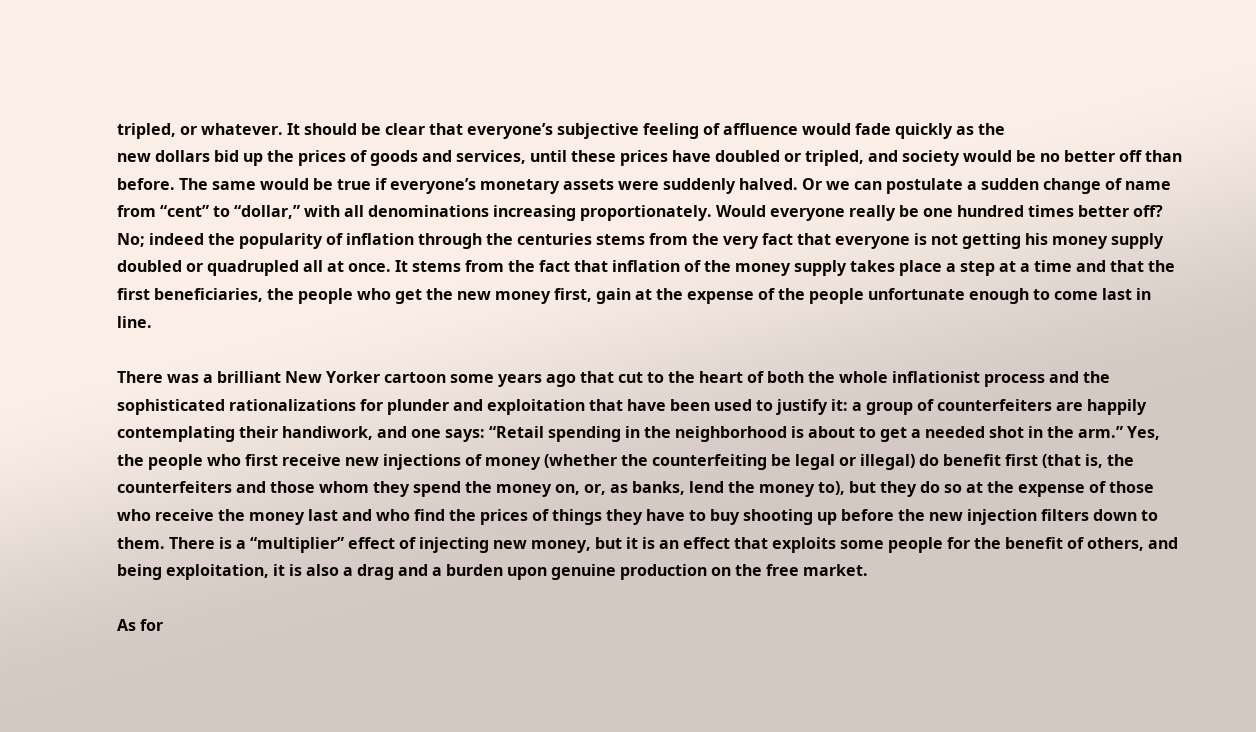tripled, or whatever. It should be clear that everyone’s subjective feeling of affluence would fade quickly as the
new dollars bid up the prices of goods and services, until these prices have doubled or tripled, and society would be no better off than before. The same would be true if everyone’s monetary assets were suddenly halved. Or we can postulate a sudden change of name from “cent” to “dollar,” with all denominations increasing proportionately. Would everyone really be one hundred times better off? No; indeed the popularity of inflation through the centuries stems from the very fact that everyone is not getting his money supply doubled or quadrupled all at once. It stems from the fact that inflation of the money supply takes place a step at a time and that the first beneficiaries, the people who get the new money first, gain at the expense of the people unfortunate enough to come last in line.

There was a brilliant New Yorker cartoon some years ago that cut to the heart of both the whole inflationist process and the sophisticated rationalizations for plunder and exploitation that have been used to justify it: a group of counterfeiters are happily contemplating their handiwork, and one says: “Retail spending in the neighborhood is about to get a needed shot in the arm.” Yes, the people who first receive new injections of money (whether the counterfeiting be legal or illegal) do benefit first (that is, the counterfeiters and those whom they spend the money on, or, as banks, lend the money to), but they do so at the expense of those who receive the money last and who find the prices of things they have to buy shooting up before the new injection filters down to them. There is a “multiplier” effect of injecting new money, but it is an effect that exploits some people for the benefit of others, and being exploitation, it is also a drag and a burden upon genuine production on the free market.

As for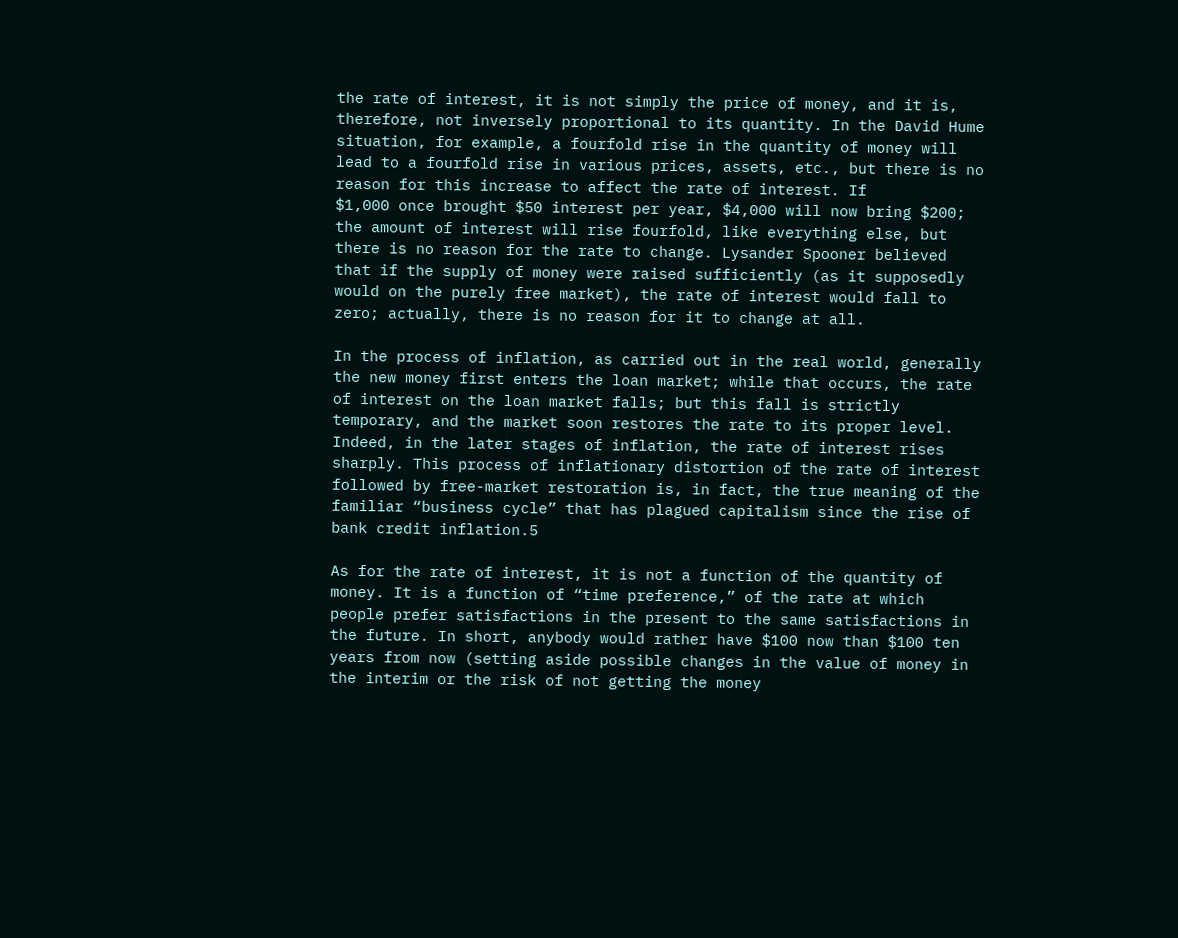the rate of interest, it is not simply the price of money, and it is, therefore, not inversely proportional to its quantity. In the David Hume situation, for example, a fourfold rise in the quantity of money will lead to a fourfold rise in various prices, assets, etc., but there is no reason for this increase to affect the rate of interest. If
$1,000 once brought $50 interest per year, $4,000 will now bring $200; the amount of interest will rise fourfold, like everything else, but there is no reason for the rate to change. Lysander Spooner believed that if the supply of money were raised sufficiently (as it supposedly would on the purely free market), the rate of interest would fall to zero; actually, there is no reason for it to change at all.

In the process of inflation, as carried out in the real world, generally the new money first enters the loan market; while that occurs, the rate of interest on the loan market falls; but this fall is strictly temporary, and the market soon restores the rate to its proper level. Indeed, in the later stages of inflation, the rate of interest rises sharply. This process of inflationary distortion of the rate of interest followed by free-market restoration is, in fact, the true meaning of the familiar “business cycle” that has plagued capitalism since the rise of bank credit inflation.5

As for the rate of interest, it is not a function of the quantity of money. It is a function of “time preference,” of the rate at which people prefer satisfactions in the present to the same satisfactions in the future. In short, anybody would rather have $100 now than $100 ten years from now (setting aside possible changes in the value of money in the interim or the risk of not getting the money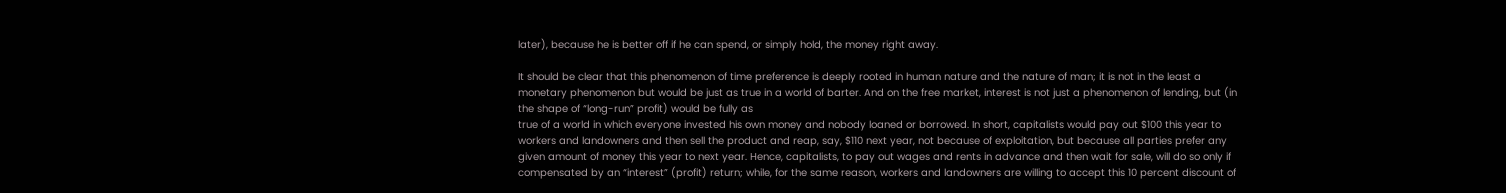later), because he is better off if he can spend, or simply hold, the money right away.

It should be clear that this phenomenon of time preference is deeply rooted in human nature and the nature of man; it is not in the least a monetary phenomenon but would be just as true in a world of barter. And on the free market, interest is not just a phenomenon of lending, but (in the shape of “long-run” profit) would be fully as
true of a world in which everyone invested his own money and nobody loaned or borrowed. In short, capitalists would pay out $100 this year to workers and landowners and then sell the product and reap, say, $110 next year, not because of exploitation, but because all parties prefer any given amount of money this year to next year. Hence, capitalists, to pay out wages and rents in advance and then wait for sale, will do so only if compensated by an “interest” (profit) return; while, for the same reason, workers and landowners are willing to accept this 10 percent discount of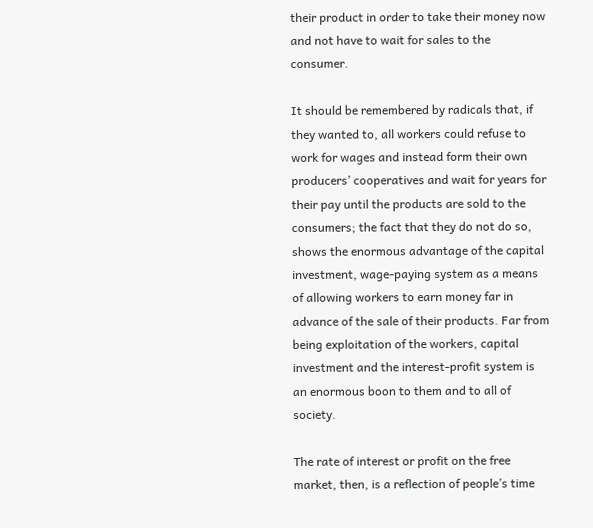their product in order to take their money now and not have to wait for sales to the consumer.

It should be remembered by radicals that, if they wanted to, all workers could refuse to work for wages and instead form their own producers’ cooperatives and wait for years for their pay until the products are sold to the consumers; the fact that they do not do so, shows the enormous advantage of the capital investment, wage-paying system as a means of allowing workers to earn money far in advance of the sale of their products. Far from being exploitation of the workers, capital investment and the interest-profit system is an enormous boon to them and to all of society.

The rate of interest or profit on the free market, then, is a reflection of people’s time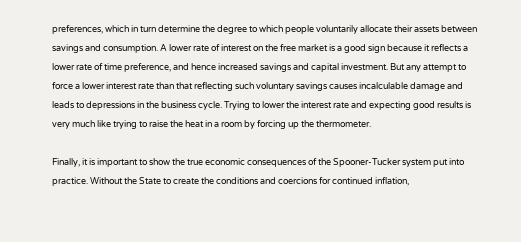preferences, which in turn determine the degree to which people voluntarily allocate their assets between savings and consumption. A lower rate of interest on the free market is a good sign because it reflects a lower rate of time preference, and hence increased savings and capital investment. But any attempt to force a lower interest rate than that reflecting such voluntary savings causes incalculable damage and leads to depressions in the business cycle. Trying to lower the interest rate and expecting good results is very much like trying to raise the heat in a room by forcing up the thermometer.

Finally, it is important to show the true economic consequences of the Spooner-Tucker system put into practice. Without the State to create the conditions and coercions for continued inflation,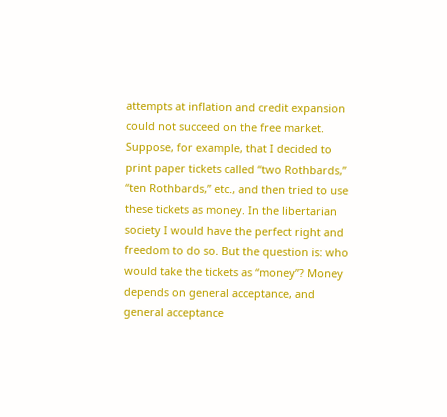attempts at inflation and credit expansion could not succeed on the free market. Suppose, for example, that I decided to print paper tickets called “two Rothbards,” “ten Rothbards,” etc., and then tried to use these tickets as money. In the libertarian society I would have the perfect right and freedom to do so. But the question is: who would take the tickets as “money”? Money depends on general acceptance, and general acceptance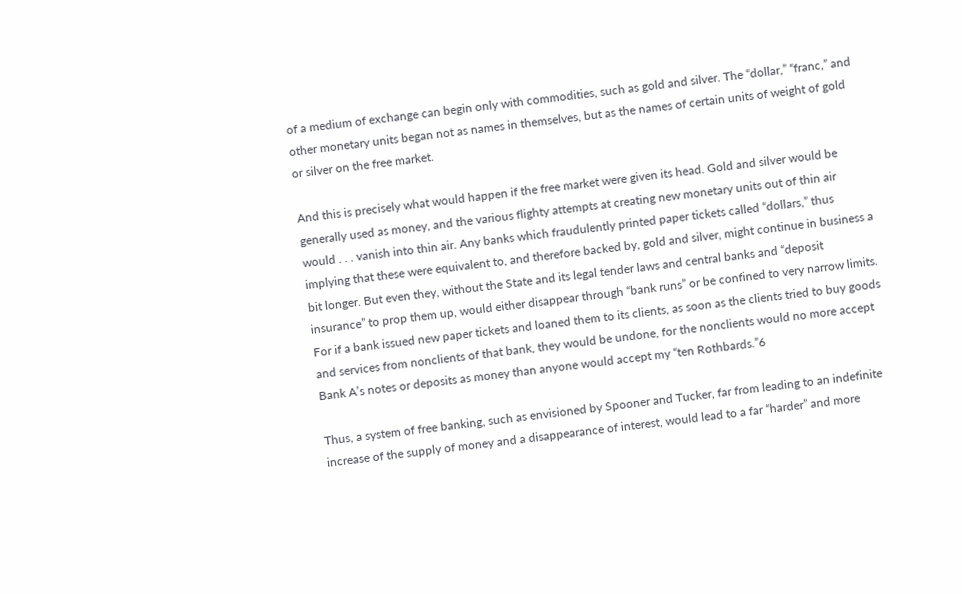of a medium of exchange can begin only with commodities, such as gold and silver. The “dollar,” “franc,” and other monetary units began not as names in themselves, but as the names of certain units of weight of gold or silver on the free market.

And this is precisely what would happen if the free market were given its head. Gold and silver would be generally used as money, and the various flighty attempts at creating new monetary units out of thin air would . . . vanish into thin air. Any banks which fraudulently printed paper tickets called “dollars,” thus implying that these were equivalent to, and therefore backed by, gold and silver, might continue in business a bit longer. But even they, without the State and its legal tender laws and central banks and “deposit insurance” to prop them up, would either disappear through “bank runs” or be confined to very narrow limits. For if a bank issued new paper tickets and loaned them to its clients, as soon as the clients tried to buy goods and services from nonclients of that bank, they would be undone, for the nonclients would no more accept Bank A’s notes or deposits as money than anyone would accept my “ten Rothbards.”6

Thus, a system of free banking, such as envisioned by Spooner and Tucker, far from leading to an indefinite increase of the supply of money and a disappearance of interest, would lead to a far “harder” and more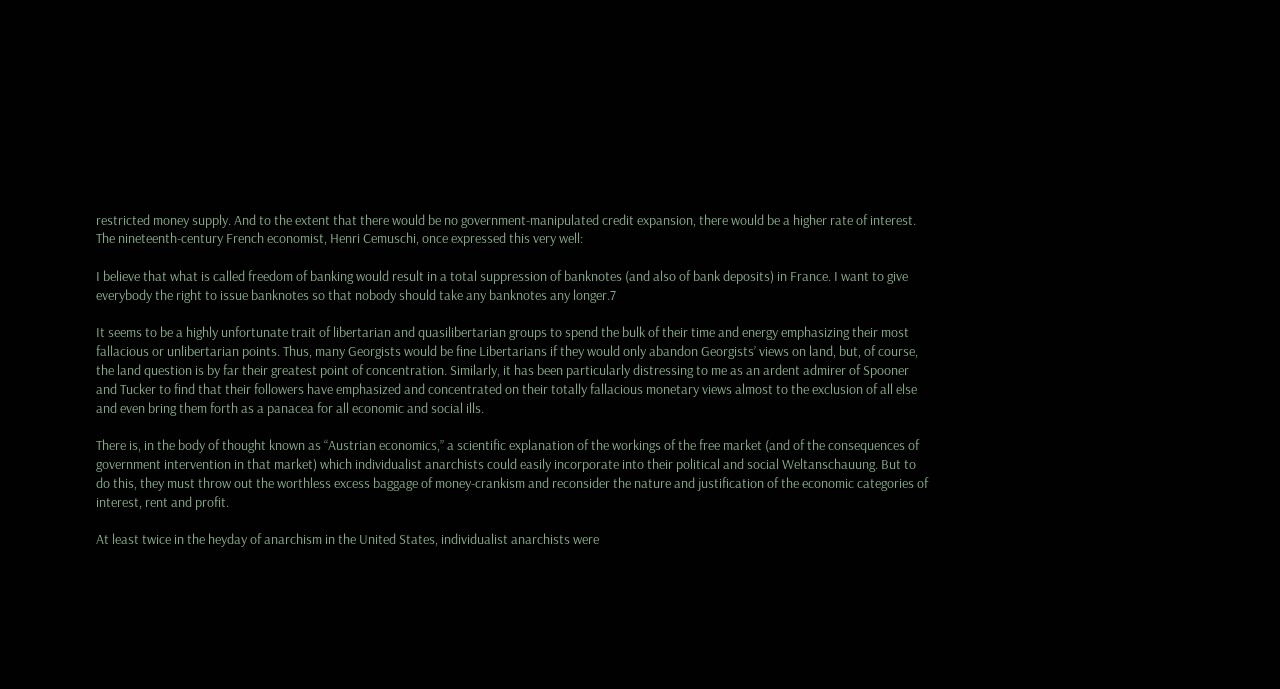restricted money supply. And to the extent that there would be no government-manipulated credit expansion, there would be a higher rate of interest. The nineteenth-century French economist, Henri Cemuschi, once expressed this very well:

I believe that what is called freedom of banking would result in a total suppression of banknotes (and also of bank deposits) in France. I want to give everybody the right to issue banknotes so that nobody should take any banknotes any longer.7

It seems to be a highly unfortunate trait of libertarian and quasilibertarian groups to spend the bulk of their time and energy emphasizing their most fallacious or unlibertarian points. Thus, many Georgists would be fine Libertarians if they would only abandon Georgists’ views on land, but, of course, the land question is by far their greatest point of concentration. Similarly, it has been particularly distressing to me as an ardent admirer of Spooner and Tucker to find that their followers have emphasized and concentrated on their totally fallacious monetary views almost to the exclusion of all else and even bring them forth as a panacea for all economic and social ills.

There is, in the body of thought known as “Austrian economics,” a scientific explanation of the workings of the free market (and of the consequences of government intervention in that market) which individualist anarchists could easily incorporate into their political and social Weltanschauung. But to do this, they must throw out the worthless excess baggage of money-crankism and reconsider the nature and justification of the economic categories of interest, rent and profit.

At least twice in the heyday of anarchism in the United States, individualist anarchists were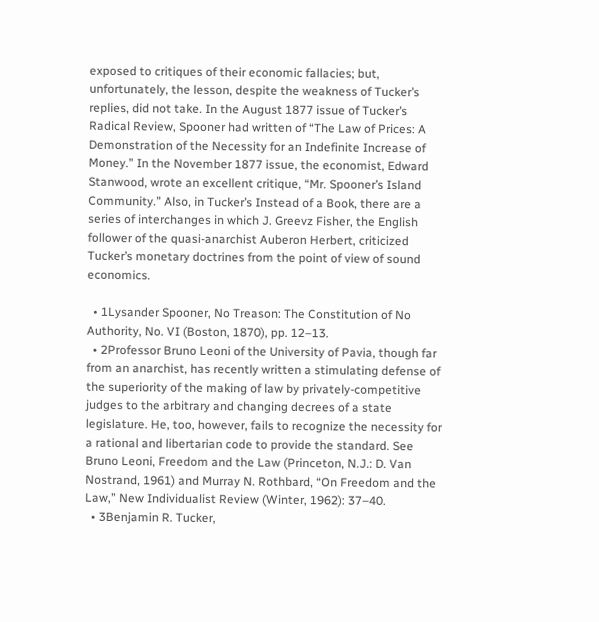exposed to critiques of their economic fallacies; but, unfortunately, the lesson, despite the weakness of Tucker’s replies, did not take. In the August 1877 issue of Tucker’s Radical Review, Spooner had written of “The Law of Prices: A Demonstration of the Necessity for an Indefinite Increase of Money.” In the November 1877 issue, the economist, Edward Stanwood, wrote an excellent critique, “Mr. Spooner’s Island Community.” Also, in Tucker’s Instead of a Book, there are a series of interchanges in which J. Greevz Fisher, the English follower of the quasi-anarchist Auberon Herbert, criticized Tucker’s monetary doctrines from the point of view of sound economics.

  • 1Lysander Spooner, No Treason: The Constitution of No Authority, No. VI (Boston, 1870), pp. 12–13.
  • 2Professor Bruno Leoni of the University of Pavia, though far from an anarchist, has recently written a stimulating defense of the superiority of the making of law by privately-competitive judges to the arbitrary and changing decrees of a state legislature. He, too, however, fails to recognize the necessity for a rational and libertarian code to provide the standard. See Bruno Leoni, Freedom and the Law (Princeton, N.J.: D. Van Nostrand, 1961) and Murray N. Rothbard, “On Freedom and the Law,” New Individualist Review (Winter, 1962): 37–40.
  • 3Benjamin R. Tucker,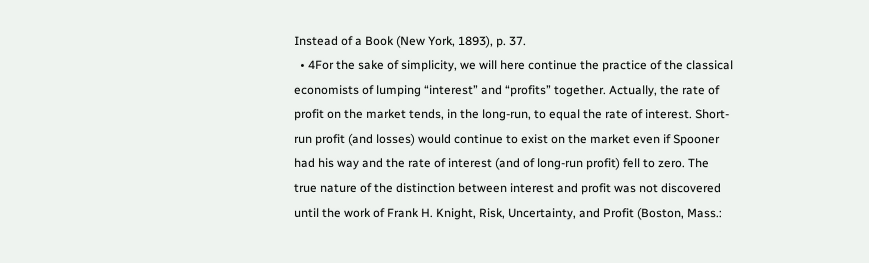Instead of a Book (New York, 1893), p. 37.
  • 4For the sake of simplicity, we will here continue the practice of the classical economists of lumping “interest” and “profits” together. Actually, the rate of profit on the market tends, in the long-run, to equal the rate of interest. Short-run profit (and losses) would continue to exist on the market even if Spooner had his way and the rate of interest (and of long-run profit) fell to zero. The true nature of the distinction between interest and profit was not discovered until the work of Frank H. Knight, Risk, Uncertainty, and Profit (Boston, Mass.: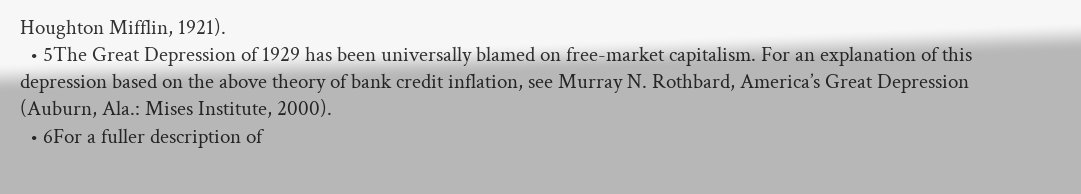Houghton Mifflin, 1921).
  • 5The Great Depression of 1929 has been universally blamed on free-market capitalism. For an explanation of this depression based on the above theory of bank credit inflation, see Murray N. Rothbard, America’s Great Depression (Auburn, Ala.: Mises Institute, 2000).
  • 6For a fuller description of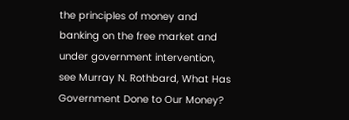the principles of money and banking on the free market and under government intervention, see Murray N. Rothbard, What Has Government Done to Our Money?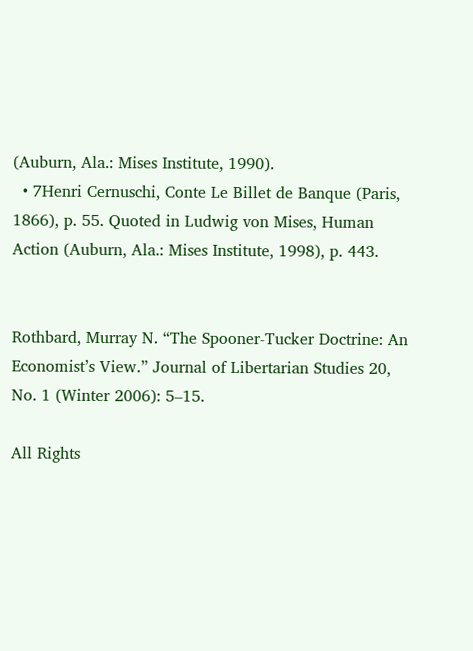(Auburn, Ala.: Mises Institute, 1990).
  • 7Henri Cernuschi, Conte Le Billet de Banque (Paris, 1866), p. 55. Quoted in Ludwig von Mises, Human Action (Auburn, Ala.: Mises Institute, 1998), p. 443.


Rothbard, Murray N. “The Spooner-Tucker Doctrine: An Economist’s View.” Journal of Libertarian Studies 20, No. 1 (Winter 2006): 5–15.

All Rights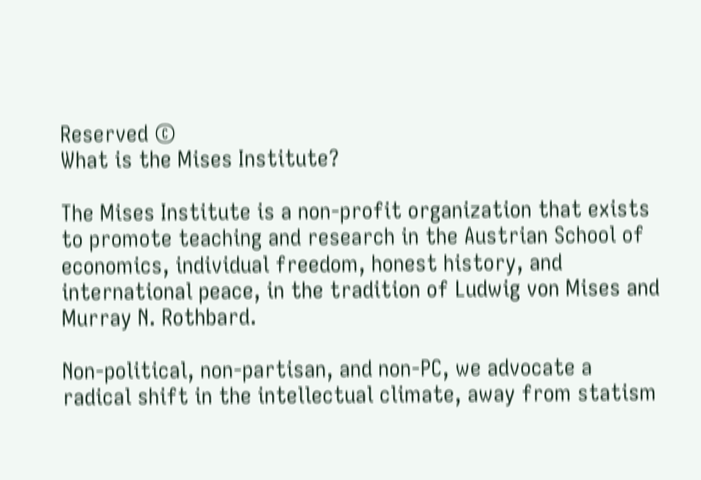Reserved ©
What is the Mises Institute?

The Mises Institute is a non-profit organization that exists to promote teaching and research in the Austrian School of economics, individual freedom, honest history, and international peace, in the tradition of Ludwig von Mises and Murray N. Rothbard.

Non-political, non-partisan, and non-PC, we advocate a radical shift in the intellectual climate, away from statism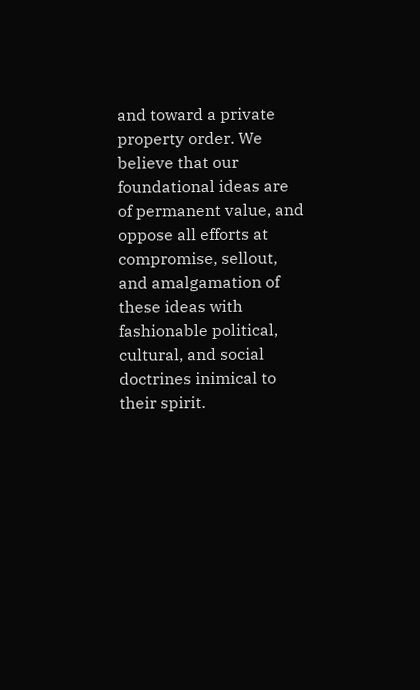and toward a private property order. We believe that our foundational ideas are of permanent value, and oppose all efforts at compromise, sellout, and amalgamation of these ideas with fashionable political, cultural, and social doctrines inimical to their spirit.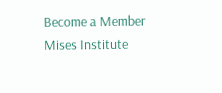Become a Member
Mises Institute